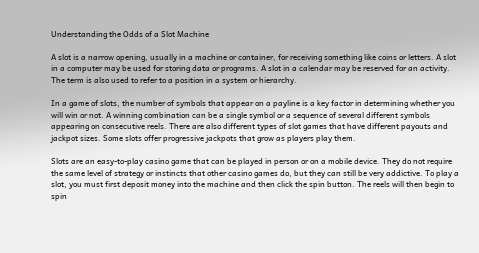Understanding the Odds of a Slot Machine

A slot is a narrow opening, usually in a machine or container, for receiving something like coins or letters. A slot in a computer may be used for storing data or programs. A slot in a calendar may be reserved for an activity. The term is also used to refer to a position in a system or hierarchy.

In a game of slots, the number of symbols that appear on a payline is a key factor in determining whether you will win or not. A winning combination can be a single symbol or a sequence of several different symbols appearing on consecutive reels. There are also different types of slot games that have different payouts and jackpot sizes. Some slots offer progressive jackpots that grow as players play them.

Slots are an easy-to-play casino game that can be played in person or on a mobile device. They do not require the same level of strategy or instincts that other casino games do, but they can still be very addictive. To play a slot, you must first deposit money into the machine and then click the spin button. The reels will then begin to spin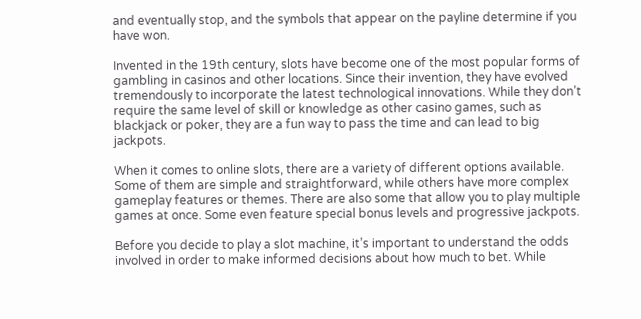and eventually stop, and the symbols that appear on the payline determine if you have won.

Invented in the 19th century, slots have become one of the most popular forms of gambling in casinos and other locations. Since their invention, they have evolved tremendously to incorporate the latest technological innovations. While they don’t require the same level of skill or knowledge as other casino games, such as blackjack or poker, they are a fun way to pass the time and can lead to big jackpots.

When it comes to online slots, there are a variety of different options available. Some of them are simple and straightforward, while others have more complex gameplay features or themes. There are also some that allow you to play multiple games at once. Some even feature special bonus levels and progressive jackpots.

Before you decide to play a slot machine, it’s important to understand the odds involved in order to make informed decisions about how much to bet. While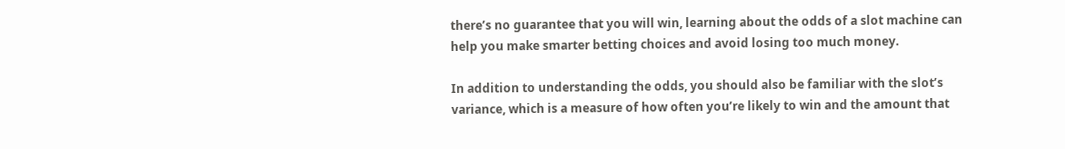there’s no guarantee that you will win, learning about the odds of a slot machine can help you make smarter betting choices and avoid losing too much money.

In addition to understanding the odds, you should also be familiar with the slot’s variance, which is a measure of how often you’re likely to win and the amount that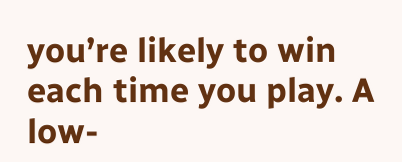you’re likely to win each time you play. A low-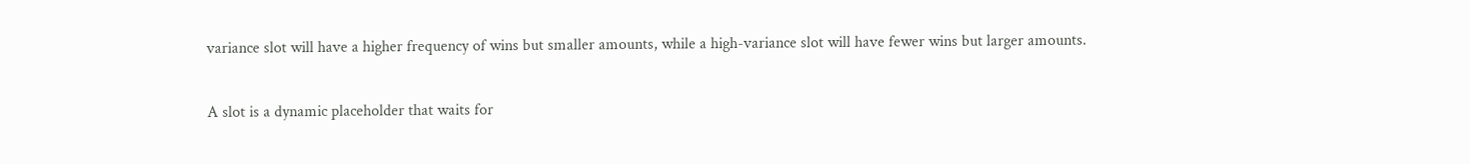variance slot will have a higher frequency of wins but smaller amounts, while a high-variance slot will have fewer wins but larger amounts.

A slot is a dynamic placeholder that waits for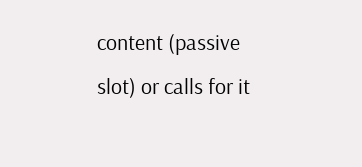content (passive slot) or calls for it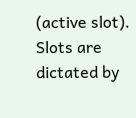(active slot). Slots are dictated by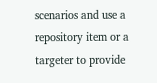scenarios and use a repository item or a targeter to provide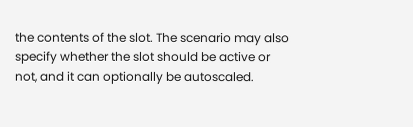the contents of the slot. The scenario may also specify whether the slot should be active or not, and it can optionally be autoscaled.